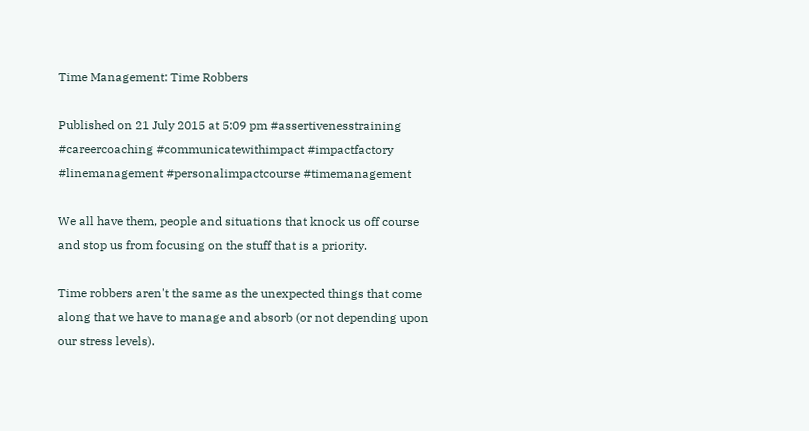Time Management: Time Robbers

Published on 21 July 2015 at 5:09 pm #assertivenesstraining #careercoaching #communicatewithimpact #impactfactory #linemanagement #personalimpactcourse #timemanagement

We all have them, people and situations that knock us off course and stop us from focusing on the stuff that is a priority.

Time robbers aren't the same as the unexpected things that come along that we have to manage and absorb (or not depending upon our stress levels).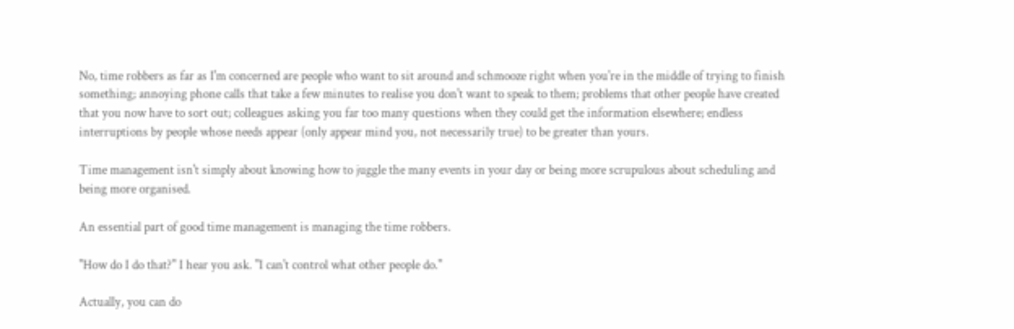No, time robbers as far as I'm concerned are people who want to sit around and schmooze right when you're in the middle of trying to finish something; annoying phone calls that take a few minutes to realise you don't want to speak to them; problems that other people have created that you now have to sort out; colleagues asking you far too many questions when they could get the information elsewhere; endless interruptions by people whose needs appear (only appear mind you, not necessarily true) to be greater than yours.

Time management isn't simply about knowing how to juggle the many events in your day or being more scrupulous about scheduling and being more organised.

An essential part of good time management is managing the time robbers.

"How do I do that?" I hear you ask. "I can't control what other people do."

Actually, you can do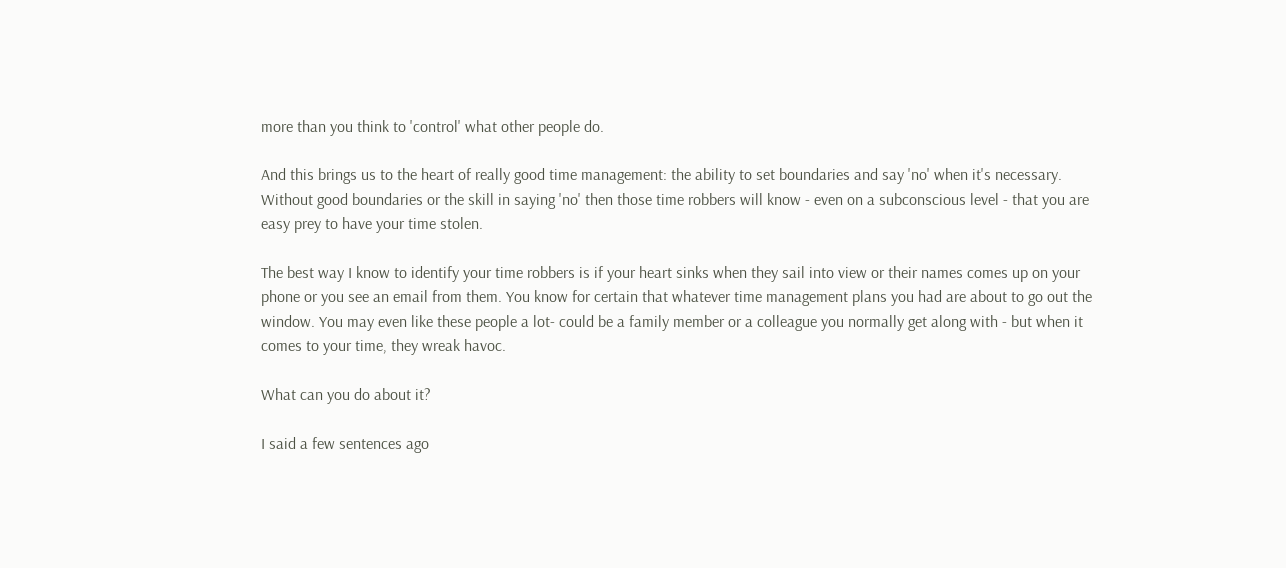more than you think to 'control' what other people do.

And this brings us to the heart of really good time management: the ability to set boundaries and say 'no' when it's necessary. Without good boundaries or the skill in saying 'no' then those time robbers will know - even on a subconscious level - that you are easy prey to have your time stolen.

The best way I know to identify your time robbers is if your heart sinks when they sail into view or their names comes up on your phone or you see an email from them. You know for certain that whatever time management plans you had are about to go out the window. You may even like these people a lot- could be a family member or a colleague you normally get along with - but when it comes to your time, they wreak havoc.

What can you do about it?

I said a few sentences ago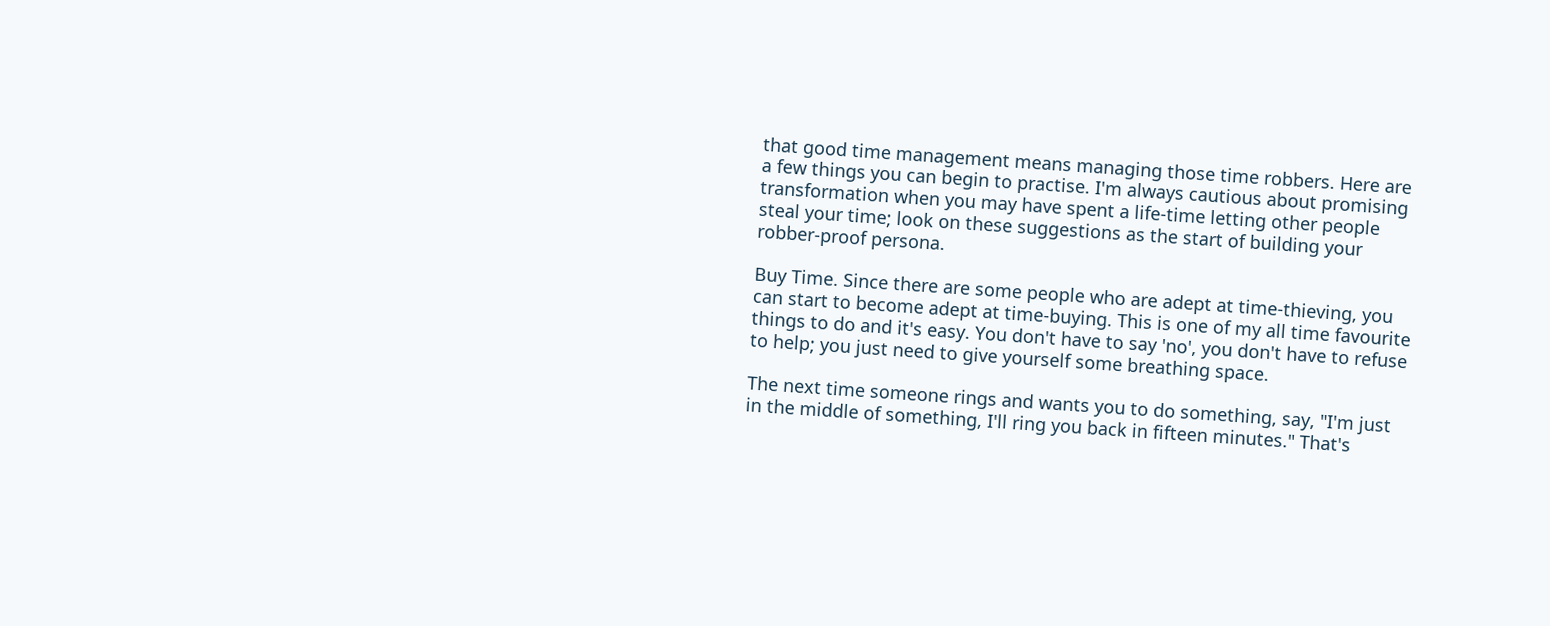that good time management means managing those time robbers. Here are a few things you can begin to practise. I'm always cautious about promising transformation when you may have spent a life-time letting other people steal your time; look on these suggestions as the start of building your robber-proof persona.

Buy Time. Since there are some people who are adept at time-thieving, you can start to become adept at time-buying. This is one of my all time favourite things to do and it's easy. You don't have to say 'no', you don't have to refuse to help; you just need to give yourself some breathing space.

The next time someone rings and wants you to do something, say, "I'm just in the middle of something, I'll ring you back in fifteen minutes." That's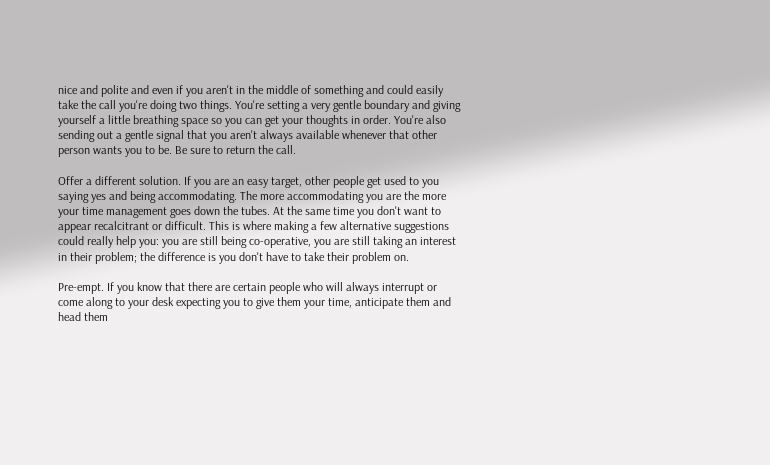nice and polite and even if you aren't in the middle of something and could easily take the call you're doing two things. You're setting a very gentle boundary and giving yourself a little breathing space so you can get your thoughts in order. You're also sending out a gentle signal that you aren't always available whenever that other person wants you to be. Be sure to return the call.

Offer a different solution. If you are an easy target, other people get used to you saying yes and being accommodating. The more accommodating you are the more your time management goes down the tubes. At the same time you don't want to appear recalcitrant or difficult. This is where making a few alternative suggestions could really help you: you are still being co-operative, you are still taking an interest in their problem; the difference is you don't have to take their problem on.

Pre-empt. If you know that there are certain people who will always interrupt or come along to your desk expecting you to give them your time, anticipate them and head them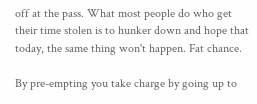off at the pass. What most people do who get their time stolen is to hunker down and hope that today, the same thing won't happen. Fat chance.

By pre-empting you take charge by going up to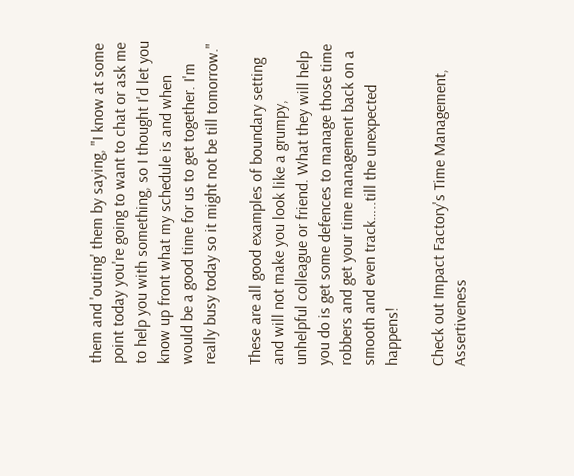them and 'outing' them by saying, "I know at some point today you're going to want to chat or ask me to help you with something, so I thought I'd let you know up front what my schedule is and when would be a good time for us to get together. I'm really busy today so it might not be till tomorrow."

These are all good examples of boundary setting and will not make you look like a grumpy, unhelpful colleague or friend. What they will help you do is get some defences to manage those time robbers and get your time management back on a smooth and even track…..till the unexpected happens!

Check out Impact Factory's Time Management, Assertiveness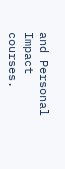and Personal Impact courses.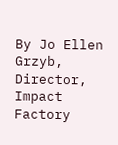By Jo Ellen Grzyb, Director, Impact Factory